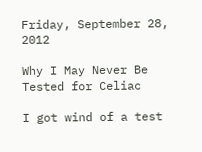Friday, September 28, 2012

Why I May Never Be Tested for Celiac

I got wind of a test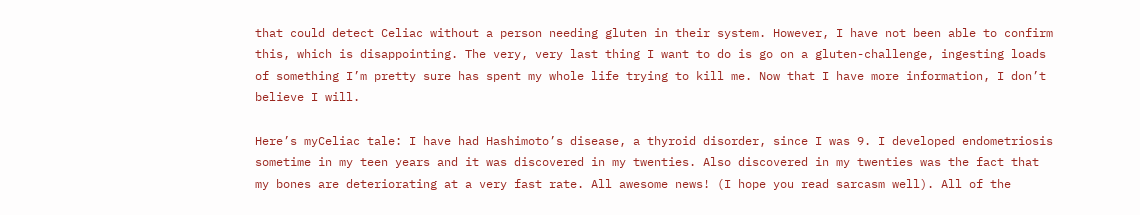that could detect Celiac without a person needing gluten in their system. However, I have not been able to confirm this, which is disappointing. The very, very last thing I want to do is go on a gluten-challenge, ingesting loads of something I’m pretty sure has spent my whole life trying to kill me. Now that I have more information, I don’t believe I will.

Here’s myCeliac tale: I have had Hashimoto’s disease, a thyroid disorder, since I was 9. I developed endometriosis sometime in my teen years and it was discovered in my twenties. Also discovered in my twenties was the fact that my bones are deteriorating at a very fast rate. All awesome news! (I hope you read sarcasm well). All of the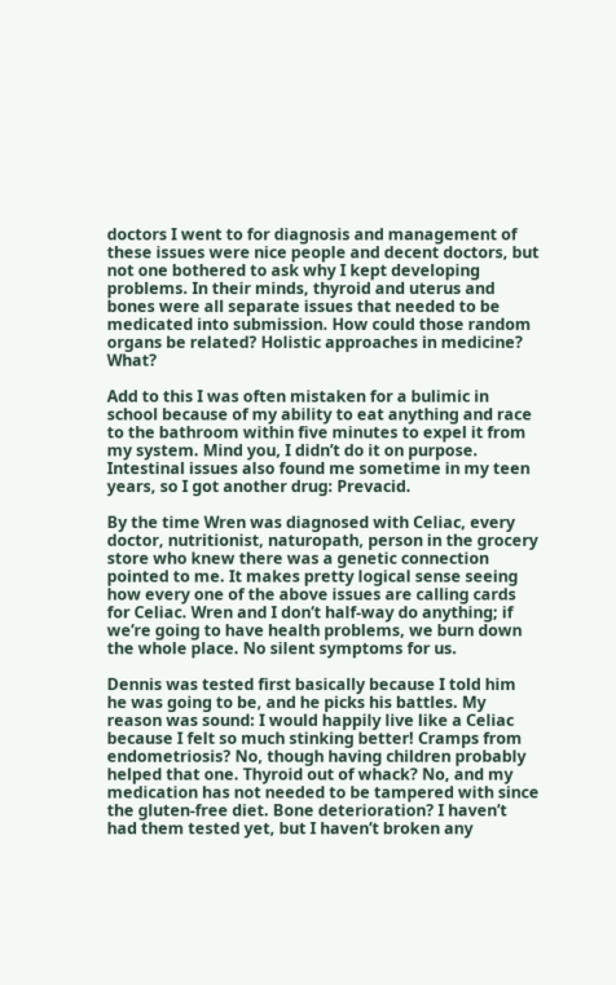doctors I went to for diagnosis and management of these issues were nice people and decent doctors, but not one bothered to ask why I kept developing problems. In their minds, thyroid and uterus and bones were all separate issues that needed to be medicated into submission. How could those random organs be related? Holistic approaches in medicine? What?

Add to this I was often mistaken for a bulimic in school because of my ability to eat anything and race to the bathroom within five minutes to expel it from my system. Mind you, I didn’t do it on purpose. Intestinal issues also found me sometime in my teen years, so I got another drug: Prevacid.

By the time Wren was diagnosed with Celiac, every doctor, nutritionist, naturopath, person in the grocery store who knew there was a genetic connection pointed to me. It makes pretty logical sense seeing how every one of the above issues are calling cards for Celiac. Wren and I don’t half-way do anything; if we’re going to have health problems, we burn down the whole place. No silent symptoms for us.

Dennis was tested first basically because I told him he was going to be, and he picks his battles. My reason was sound: I would happily live like a Celiac because I felt so much stinking better! Cramps from endometriosis? No, though having children probably helped that one. Thyroid out of whack? No, and my medication has not needed to be tampered with since the gluten-free diet. Bone deterioration? I haven’t had them tested yet, but I haven’t broken any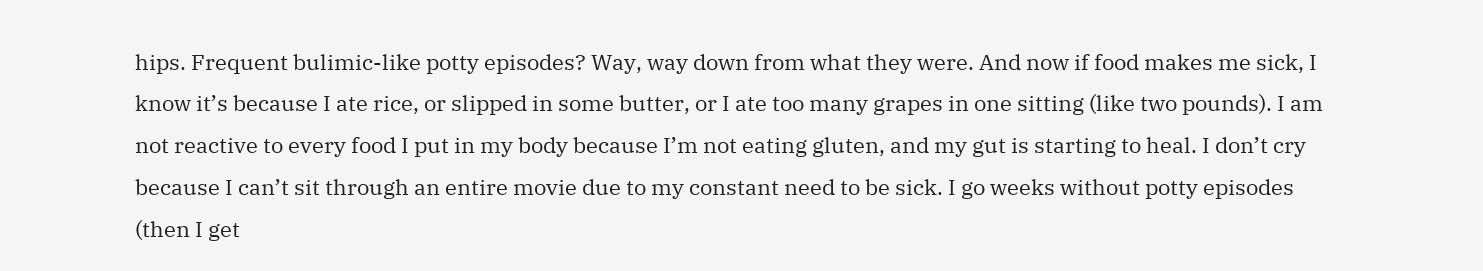hips. Frequent bulimic-like potty episodes? Way, way down from what they were. And now if food makes me sick, I know it’s because I ate rice, or slipped in some butter, or I ate too many grapes in one sitting (like two pounds). I am not reactive to every food I put in my body because I’m not eating gluten, and my gut is starting to heal. I don’t cry because I can’t sit through an entire movie due to my constant need to be sick. I go weeks without potty episodes (then I get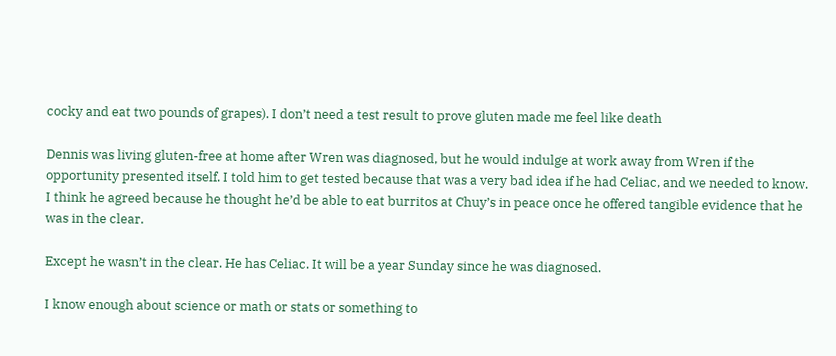cocky and eat two pounds of grapes). I don’t need a test result to prove gluten made me feel like death

Dennis was living gluten-free at home after Wren was diagnosed, but he would indulge at work away from Wren if the opportunity presented itself. I told him to get tested because that was a very bad idea if he had Celiac, and we needed to know. I think he agreed because he thought he’d be able to eat burritos at Chuy’s in peace once he offered tangible evidence that he was in the clear.

Except he wasn’t in the clear. He has Celiac. It will be a year Sunday since he was diagnosed.

I know enough about science or math or stats or something to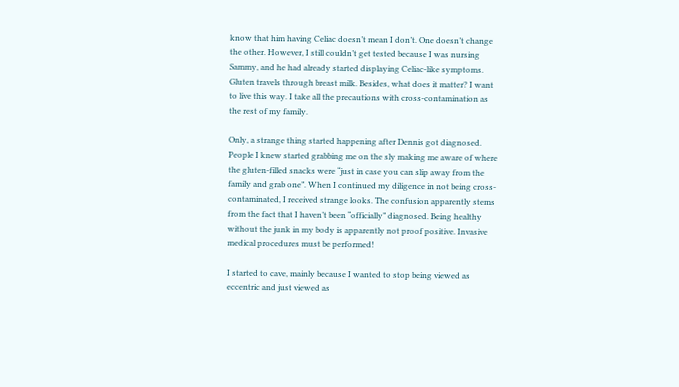know that him having Celiac doesn’t mean I don’t. One doesn’t change the other. However, I still couldn’t get tested because I was nursing Sammy, and he had already started displaying Celiac-like symptoms. Gluten travels through breast milk. Besides, what does it matter? I want to live this way. I take all the precautions with cross-contamination as the rest of my family.

Only, a strange thing started happening after Dennis got diagnosed. People I knew started grabbing me on the sly making me aware of where the gluten-filled snacks were “just in case you can slip away from the family and grab one”. When I continued my diligence in not being cross-contaminated, I received strange looks. The confusion apparently stems from the fact that I haven’t been “officially” diagnosed. Being healthy without the junk in my body is apparently not proof positive. Invasive medical procedures must be performed!

I started to cave, mainly because I wanted to stop being viewed as eccentric and just viewed as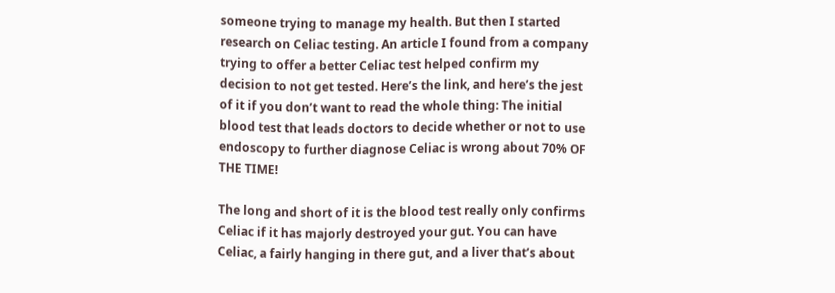someone trying to manage my health. But then I started research on Celiac testing. An article I found from a company trying to offer a better Celiac test helped confirm my decision to not get tested. Here’s the link, and here’s the jest of it if you don’t want to read the whole thing: The initial blood test that leads doctors to decide whether or not to use endoscopy to further diagnose Celiac is wrong about 70% OF THE TIME!

The long and short of it is the blood test really only confirms Celiac if it has majorly destroyed your gut. You can have Celiac, a fairly hanging in there gut, and a liver that’s about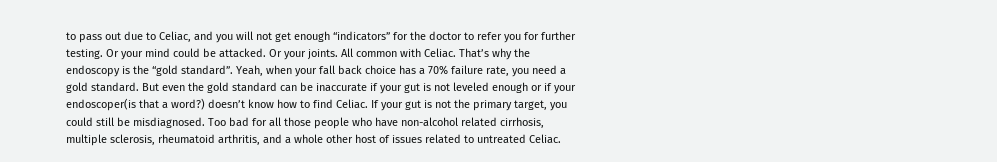to pass out due to Celiac, and you will not get enough “indicators” for the doctor to refer you for further testing. Or your mind could be attacked. Or your joints. All common with Celiac. That’s why the endoscopy is the “gold standard”. Yeah, when your fall back choice has a 70% failure rate, you need a gold standard. But even the gold standard can be inaccurate if your gut is not leveled enough or if your endoscoper(is that a word?) doesn’t know how to find Celiac. If your gut is not the primary target, you could still be misdiagnosed. Too bad for all those people who have non-alcohol related cirrhosis, multiple sclerosis, rheumatoid arthritis, and a whole other host of issues related to untreated Celiac.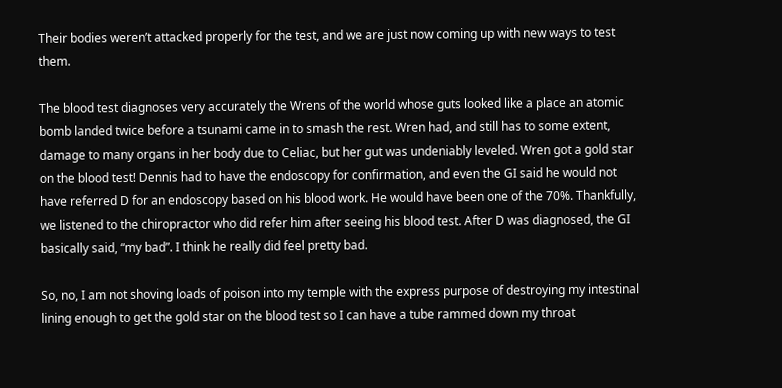Their bodies weren’t attacked properly for the test, and we are just now coming up with new ways to test them.

The blood test diagnoses very accurately the Wrens of the world whose guts looked like a place an atomic bomb landed twice before a tsunami came in to smash the rest. Wren had, and still has to some extent, damage to many organs in her body due to Celiac, but her gut was undeniably leveled. Wren got a gold star on the blood test! Dennis had to have the endoscopy for confirmation, and even the GI said he would not have referred D for an endoscopy based on his blood work. He would have been one of the 70%. Thankfully, we listened to the chiropractor who did refer him after seeing his blood test. After D was diagnosed, the GI basically said, “my bad”. I think he really did feel pretty bad.

So, no, I am not shoving loads of poison into my temple with the express purpose of destroying my intestinal lining enough to get the gold star on the blood test so I can have a tube rammed down my throat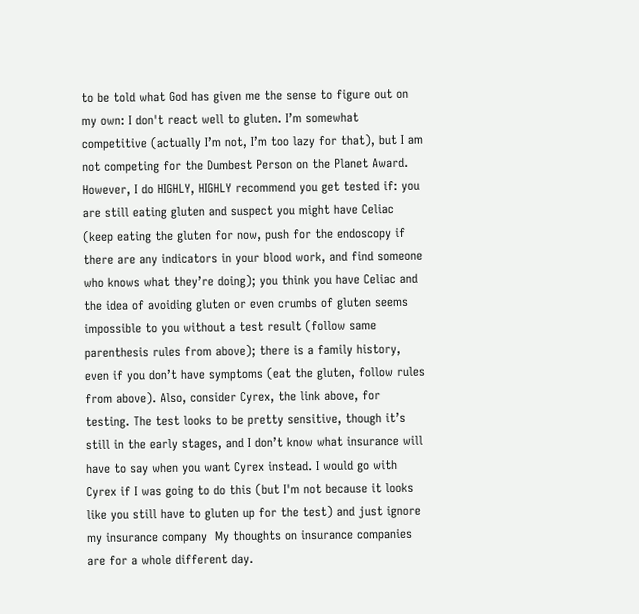to be told what God has given me the sense to figure out on my own: I don't react well to gluten. I’m somewhat competitive (actually I’m not, I’m too lazy for that), but I am not competing for the Dumbest Person on the Planet Award. However, I do HIGHLY, HIGHLY recommend you get tested if: you are still eating gluten and suspect you might have Celiac (keep eating the gluten for now, push for the endoscopy if there are any indicators in your blood work, and find someone who knows what they’re doing); you think you have Celiac and the idea of avoiding gluten or even crumbs of gluten seems impossible to you without a test result (follow same parenthesis rules from above); there is a family history, even if you don’t have symptoms (eat the gluten, follow rules from above). Also, consider Cyrex, the link above, for testing. The test looks to be pretty sensitive, though it’s still in the early stages, and I don’t know what insurance will have to say when you want Cyrex instead. I would go with Cyrex if I was going to do this (but I'm not because it looks like you still have to gluten up for the test) and just ignore my insurance company  My thoughts on insurance companies are for a whole different day.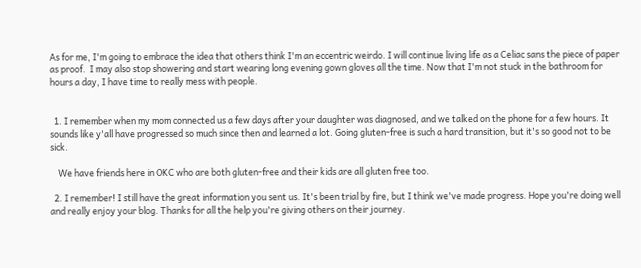As for me, I'm going to embrace the idea that others think I'm an eccentric weirdo. I will continue living life as a Celiac sans the piece of paper as proof.  I may also stop showering and start wearing long evening gown gloves all the time. Now that I'm not stuck in the bathroom for hours a day, I have time to really mess with people.


  1. I remember when my mom connected us a few days after your daughter was diagnosed, and we talked on the phone for a few hours. It sounds like y'all have progressed so much since then and learned a lot. Going gluten-free is such a hard transition, but it's so good not to be sick.

    We have friends here in OKC who are both gluten-free and their kids are all gluten free too.

  2. I remember! I still have the great information you sent us. It's been trial by fire, but I think we've made progress. Hope you're doing well and really enjoy your blog. Thanks for all the help you're giving others on their journey.